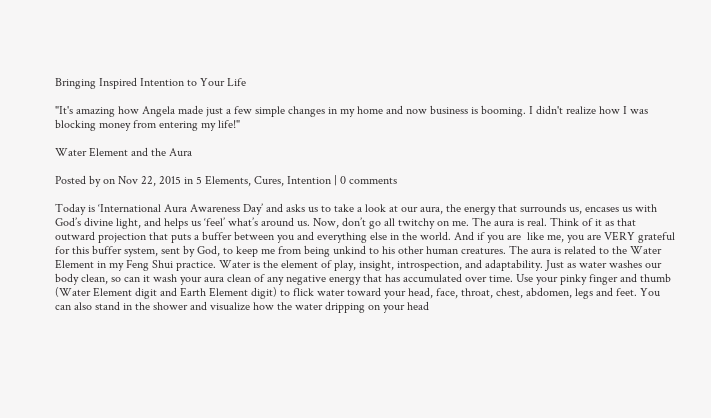Bringing Inspired Intention to Your Life

"It's amazing how Angela made just a few simple changes in my home and now business is booming. I didn't realize how I was blocking money from entering my life!"

Water Element and the Aura

Posted by on Nov 22, 2015 in 5 Elements, Cures, Intention | 0 comments

Today is ‘International Aura Awareness Day’ and asks us to take a look at our aura, the energy that surrounds us, encases us with God’s divine light, and helps us ‘feel’ what’s around us. Now, don’t go all twitchy on me. The aura is real. Think of it as that outward projection that puts a buffer between you and everything else in the world. And if you are  like me, you are VERY grateful for this buffer system, sent by God, to keep me from being unkind to his other human creatures. The aura is related to the Water Element in my Feng Shui practice. Water is the element of play, insight, introspection, and adaptability. Just as water washes our body clean, so can it wash your aura clean of any negative energy that has accumulated over time. Use your pinky finger and thumb (Water Element digit and Earth Element digit) to flick water toward your head, face, throat, chest, abdomen, legs and feet. You can also stand in the shower and visualize how the water dripping on your head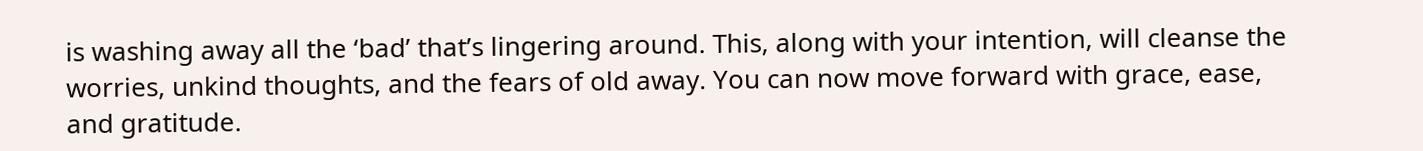is washing away all the ‘bad’ that’s lingering around. This, along with your intention, will cleanse the worries, unkind thoughts, and the fears of old away. You can now move forward with grace, ease, and gratitude.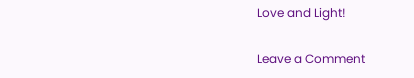Love and Light!

Leave a Comment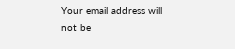Your email address will not be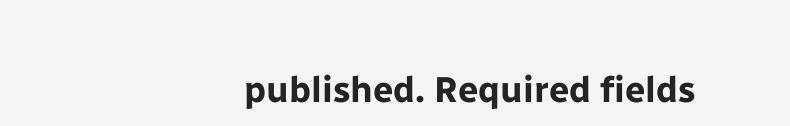published. Required fields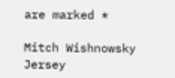are marked *

Mitch Wishnowsky Jersey